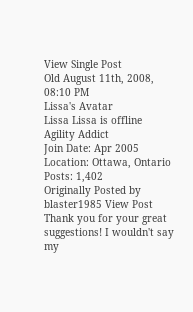View Single Post
Old August 11th, 2008, 08:10 PM
Lissa's Avatar
Lissa Lissa is offline
Agility Addict
Join Date: Apr 2005
Location: Ottawa, Ontario
Posts: 1,402
Originally Posted by blaster1985 View Post
Thank you for your great suggestions! I wouldn't say my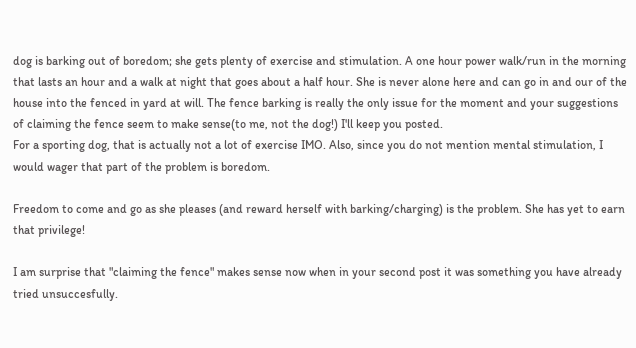dog is barking out of boredom; she gets plenty of exercise and stimulation. A one hour power walk/run in the morning that lasts an hour and a walk at night that goes about a half hour. She is never alone here and can go in and our of the house into the fenced in yard at will. The fence barking is really the only issue for the moment and your suggestions of claiming the fence seem to make sense(to me, not the dog!) I'll keep you posted.
For a sporting dog, that is actually not a lot of exercise IMO. Also, since you do not mention mental stimulation, I would wager that part of the problem is boredom.

Freedom to come and go as she pleases (and reward herself with barking/charging) is the problem. She has yet to earn that privilege!

I am surprise that "claiming the fence" makes sense now when in your second post it was something you have already tried unsuccesfully.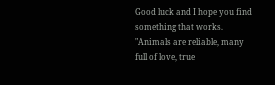Good luck and I hope you find something that works.
"Animals are reliable, many full of love, true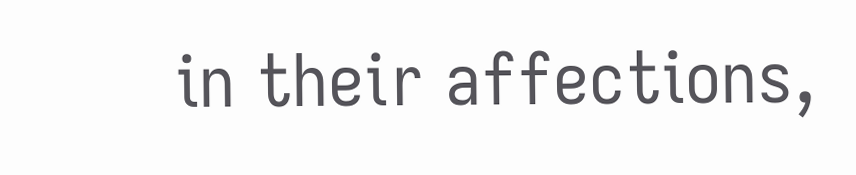in their affections,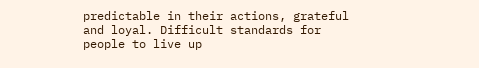predictable in their actions, grateful and loyal. Difficult standards for people to live up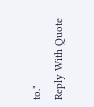to."
Reply With Quote